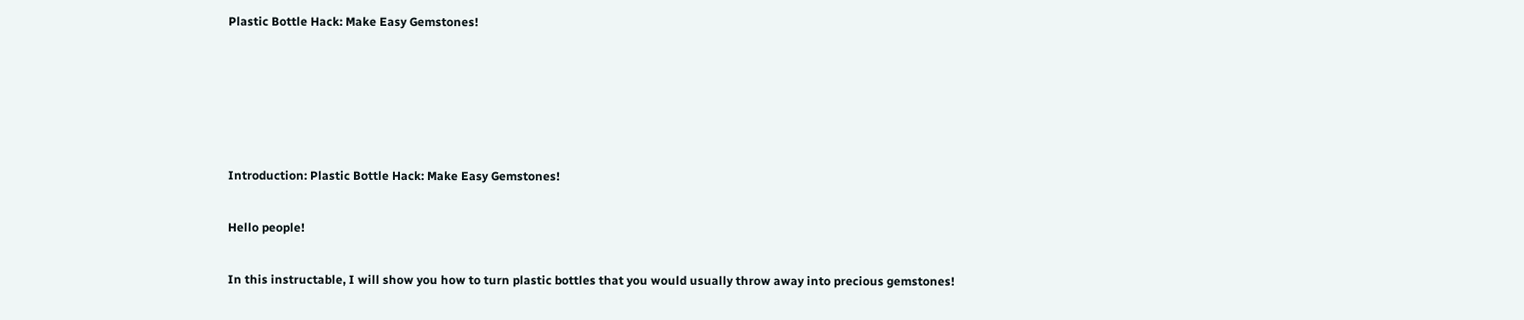Plastic Bottle Hack: Make Easy Gemstones!





Introduction: Plastic Bottle Hack: Make Easy Gemstones!

Hello people!

In this instructable, I will show you how to turn plastic bottles that you would usually throw away into precious gemstones!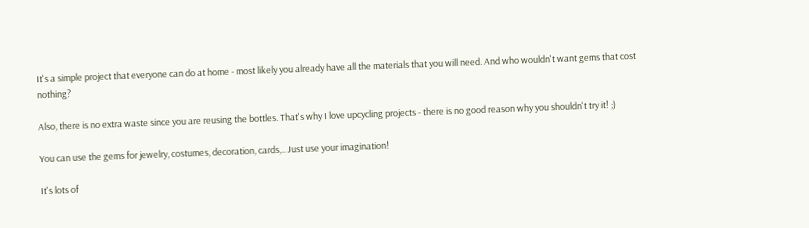It's a simple project that everyone can do at home - most likely you already have all the materials that you will need. And who wouldn't want gems that cost nothing?

Also, there is no extra waste since you are reusing the bottles. That's why I love upcycling projects - there is no good reason why you shouldn't try it! ;)

You can use the gems for jewelry, costumes, decoration, cards,.. Just use your imagination!

It's lots of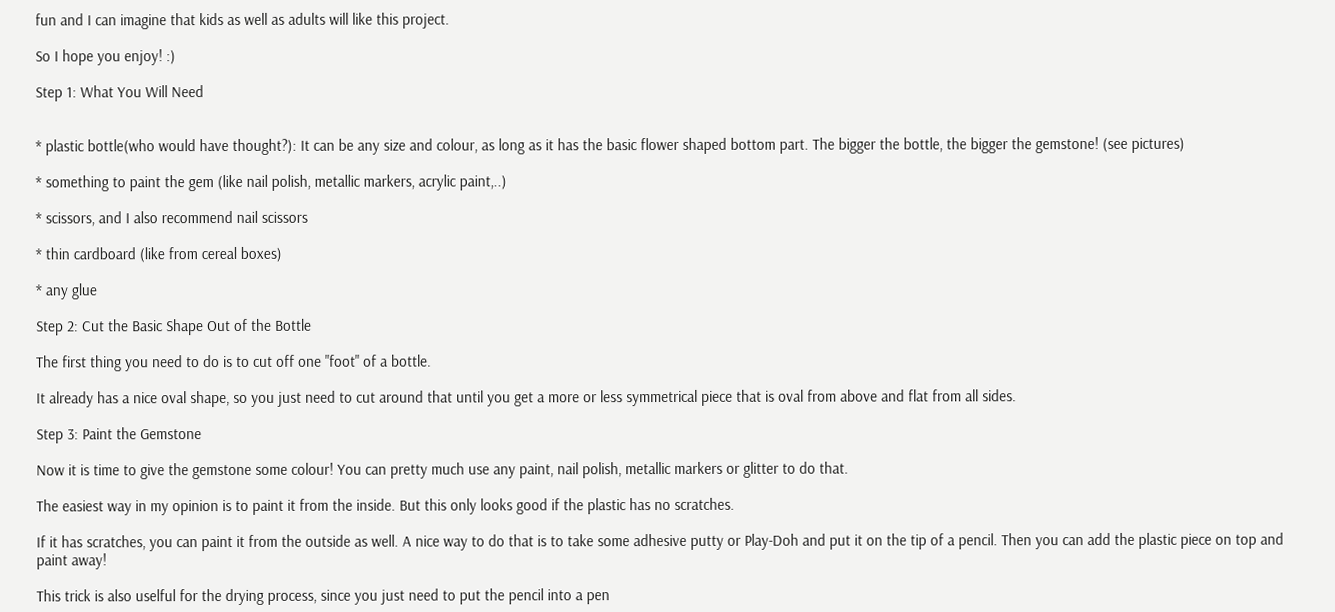fun and I can imagine that kids as well as adults will like this project.

So I hope you enjoy! :)

Step 1: What You Will Need


* plastic bottle(who would have thought?): It can be any size and colour, as long as it has the basic flower shaped bottom part. The bigger the bottle, the bigger the gemstone! (see pictures)

* something to paint the gem (like nail polish, metallic markers, acrylic paint,..)

* scissors, and I also recommend nail scissors

* thin cardboard (like from cereal boxes)

* any glue

Step 2: Cut the Basic Shape Out of the Bottle

The first thing you need to do is to cut off one "foot" of a bottle.

It already has a nice oval shape, so you just need to cut around that until you get a more or less symmetrical piece that is oval from above and flat from all sides.

Step 3: Paint the Gemstone

Now it is time to give the gemstone some colour! You can pretty much use any paint, nail polish, metallic markers or glitter to do that.

The easiest way in my opinion is to paint it from the inside. But this only looks good if the plastic has no scratches.

If it has scratches, you can paint it from the outside as well. A nice way to do that is to take some adhesive putty or Play-Doh and put it on the tip of a pencil. Then you can add the plastic piece on top and paint away!

This trick is also uselful for the drying process, since you just need to put the pencil into a pen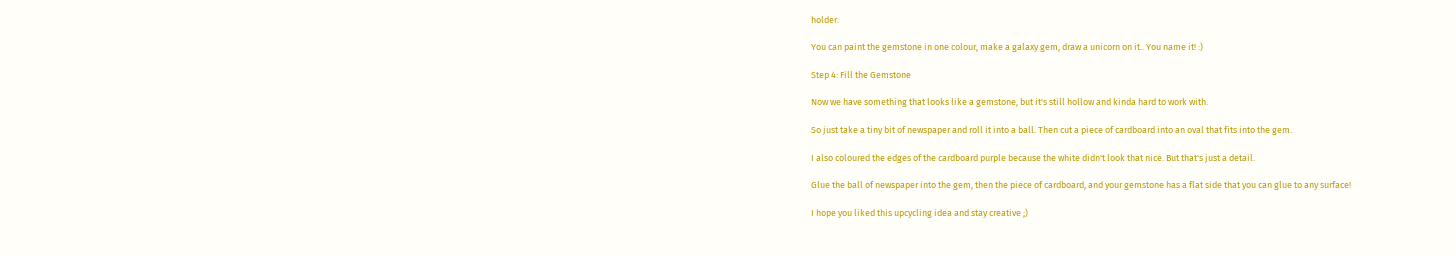holder.

You can paint the gemstone in one colour, make a galaxy gem, draw a unicorn on it.. You name it! :)

Step 4: Fill the Gemstone

Now we have something that looks like a gemstone, but it's still hollow and kinda hard to work with.

So just take a tiny bit of newspaper and roll it into a ball. Then cut a piece of cardboard into an oval that fits into the gem.

I also coloured the edges of the cardboard purple because the white didn't look that nice. But that's just a detail.

Glue the ball of newspaper into the gem, then the piece of cardboard, and your gemstone has a flat side that you can glue to any surface!

I hope you liked this upcycling idea and stay creative ;)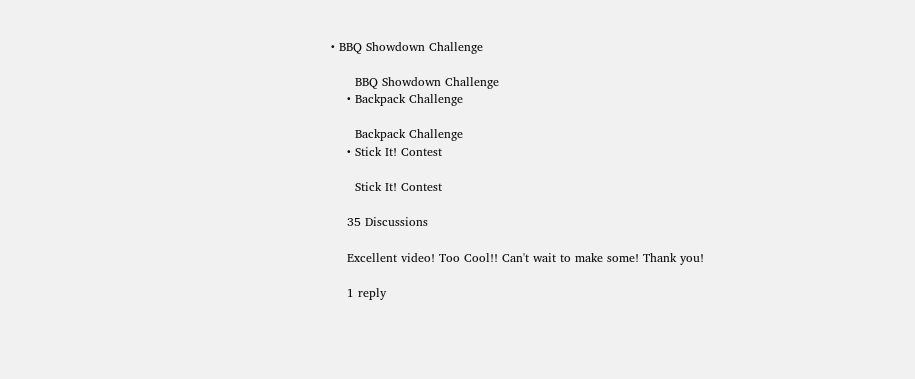• BBQ Showdown Challenge

      BBQ Showdown Challenge
    • Backpack Challenge

      Backpack Challenge
    • Stick It! Contest

      Stick It! Contest

    35 Discussions

    Excellent video! Too Cool!! Can't wait to make some! Thank you!

    1 reply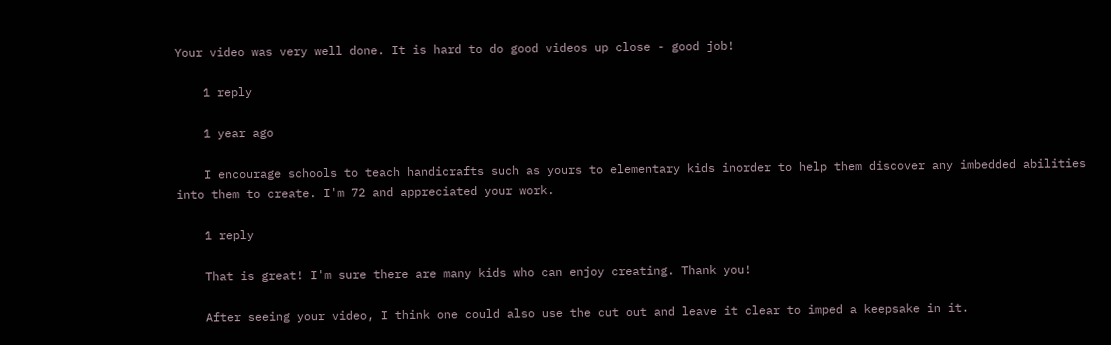Your video was very well done. It is hard to do good videos up close - good job!

    1 reply

    1 year ago

    I encourage schools to teach handicrafts such as yours to elementary kids inorder to help them discover any imbedded abilities into them to create. I'm 72 and appreciated your work.

    1 reply

    That is great! I'm sure there are many kids who can enjoy creating. Thank you!

    After seeing your video, I think one could also use the cut out and leave it clear to imped a keepsake in it.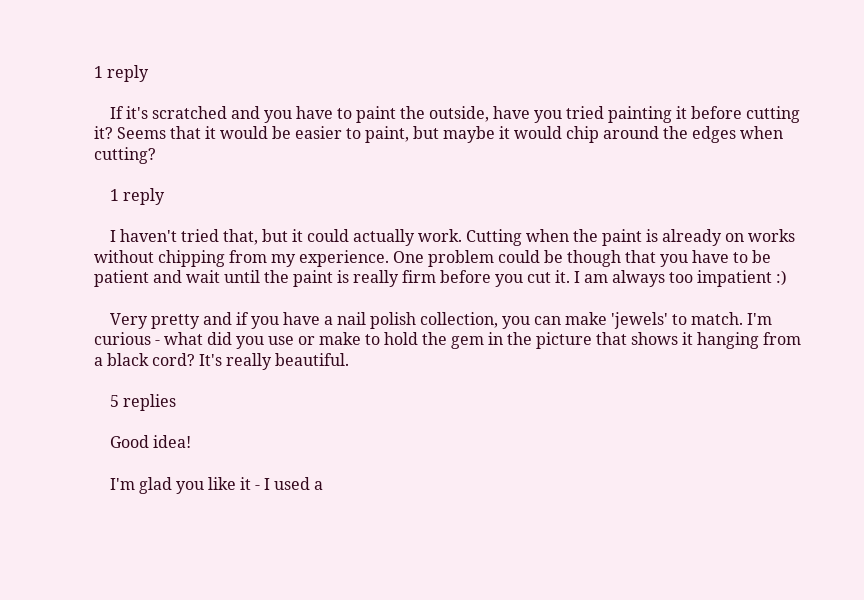1 reply

    If it's scratched and you have to paint the outside, have you tried painting it before cutting it? Seems that it would be easier to paint, but maybe it would chip around the edges when cutting?

    1 reply

    I haven't tried that, but it could actually work. Cutting when the paint is already on works without chipping from my experience. One problem could be though that you have to be patient and wait until the paint is really firm before you cut it. I am always too impatient :)

    Very pretty and if you have a nail polish collection, you can make 'jewels' to match. I'm curious - what did you use or make to hold the gem in the picture that shows it hanging from a black cord? It's really beautiful.

    5 replies

    Good idea!

    I'm glad you like it - I used a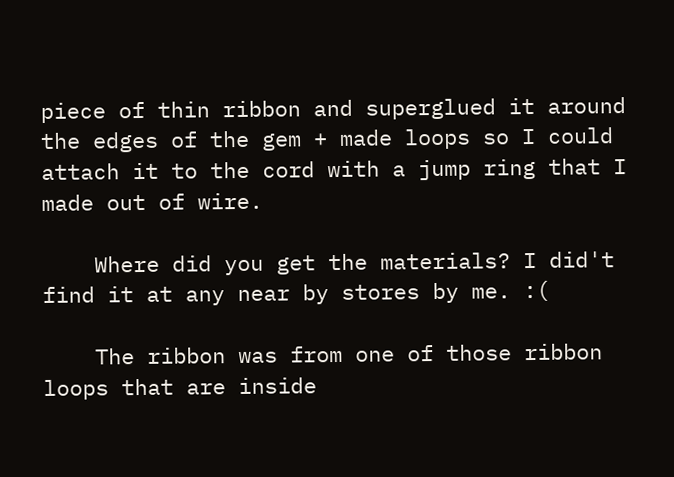piece of thin ribbon and superglued it around the edges of the gem + made loops so I could attach it to the cord with a jump ring that I made out of wire.

    Where did you get the materials? I did't find it at any near by stores by me. :(

    The ribbon was from one of those ribbon loops that are inside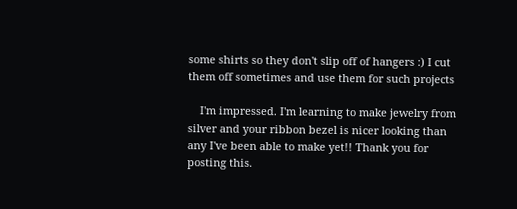some shirts so they don't slip off of hangers :) I cut them off sometimes and use them for such projects

    I'm impressed. I'm learning to make jewelry from silver and your ribbon bezel is nicer looking than any I've been able to make yet!! Thank you for posting this.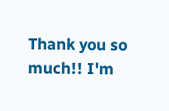Thank you so much!! I'm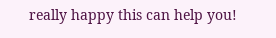really happy this can help you!